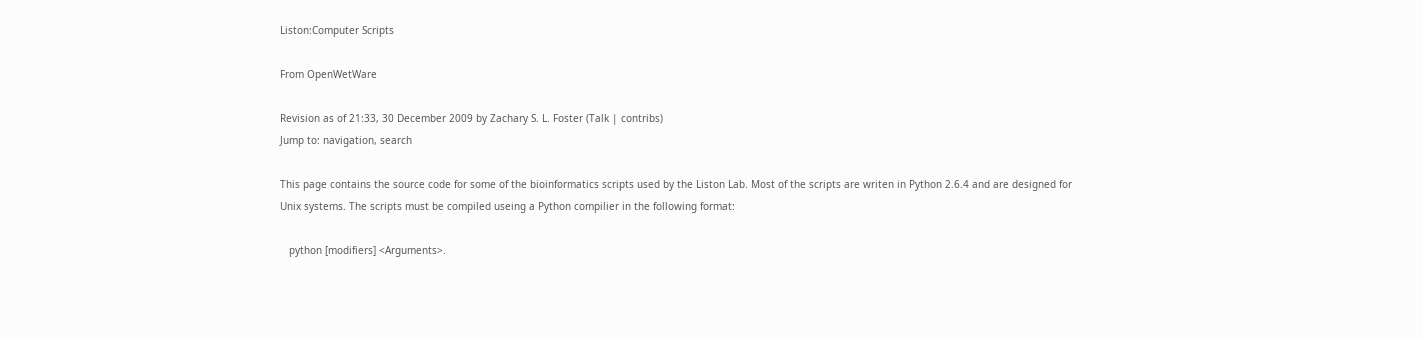Liston:Computer Scripts

From OpenWetWare

Revision as of 21:33, 30 December 2009 by Zachary S. L. Foster (Talk | contribs)
Jump to: navigation, search

This page contains the source code for some of the bioinformatics scripts used by the Liston Lab. Most of the scripts are writen in Python 2.6.4 and are designed for Unix systems. The scripts must be compiled useing a Python compilier in the following format:

   python [modifiers] <Arguments>.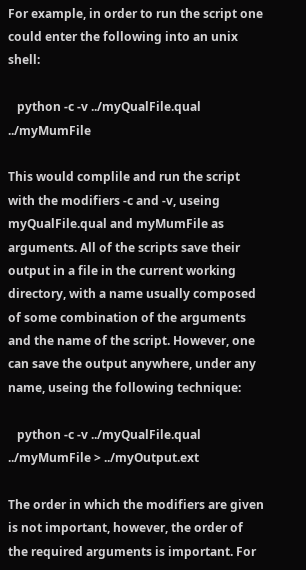For example, in order to run the script one could enter the following into an unix shell:

   python -c -v ../myQualFile.qual ../myMumFile

This would complile and run the script with the modifiers -c and -v, useing myQualFile.qual and myMumFile as arguments. All of the scripts save their output in a file in the current working directory, with a name usually composed of some combination of the arguments and the name of the script. However, one can save the output anywhere, under any name, useing the following technique:

   python -c -v ../myQualFile.qual ../myMumFile > ../myOutput.ext

The order in which the modifiers are given is not important, however, the order of the required arguments is important. For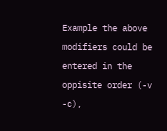Example the above modifiers could be entered in the oppisite order (-v -c),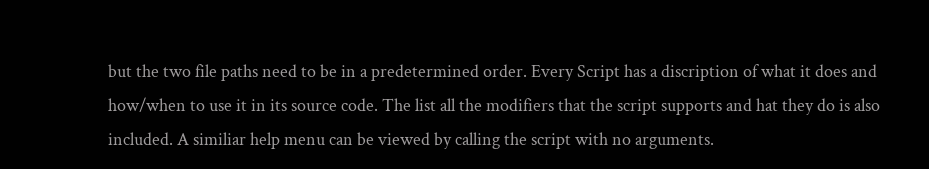but the two file paths need to be in a predetermined order. Every Script has a discription of what it does and how/when to use it in its source code. The list all the modifiers that the script supports and hat they do is also included. A similiar help menu can be viewed by calling the script with no arguments.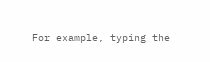For example, typing the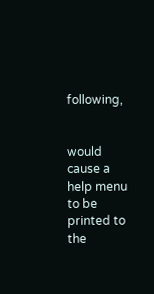following,


would cause a help menu to be printed to the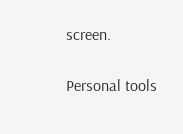screen.

Personal tools